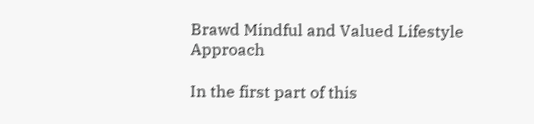Brawd Mindful and Valued Lifestyle Approach

In the first part of this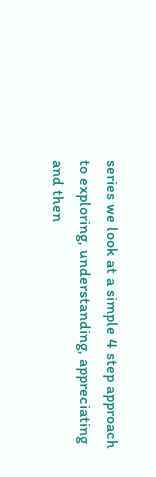series we look at a simple 4 step approach to exploring, understanding, appreciating and then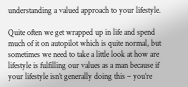understanding a valued approach to your lifestyle.

Quite often we get wrapped up in life and spend much of it on autopilot which is quite normal, but sometimes we need to take a little look at how are lifestyle is fulfilling our values as a man because if your lifestyle isn’t generally doing this – you’re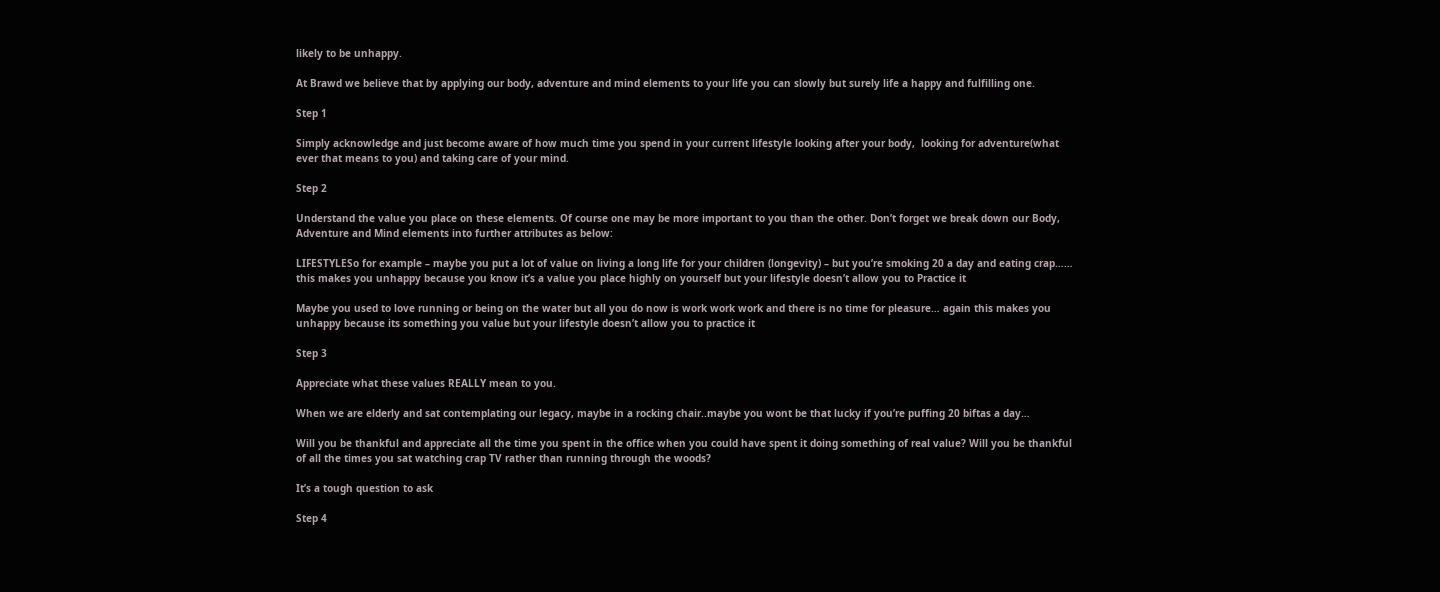likely to be unhappy.

At Brawd we believe that by applying our body, adventure and mind elements to your life you can slowly but surely life a happy and fulfilling one.

Step 1

Simply acknowledge and just become aware of how much time you spend in your current lifestyle looking after your body,  looking for adventure(what ever that means to you) and taking care of your mind.

Step 2

Understand the value you place on these elements. Of course one may be more important to you than the other. Don’t forget we break down our Body, Adventure and Mind elements into further attributes as below:

LIFESTYLESo for example – maybe you put a lot of value on living a long life for your children (longevity) – but you’re smoking 20 a day and eating crap…… this makes you unhappy because you know it’s a value you place highly on yourself but your lifestyle doesn’t allow you to Practice it

Maybe you used to love running or being on the water but all you do now is work work work and there is no time for pleasure… again this makes you unhappy because its something you value but your lifestyle doesn’t allow you to practice it

Step 3

Appreciate what these values REALLY mean to you.

When we are elderly and sat contemplating our legacy, maybe in a rocking chair..maybe you wont be that lucky if you’re puffing 20 biftas a day…

Will you be thankful and appreciate all the time you spent in the office when you could have spent it doing something of real value? Will you be thankful of all the times you sat watching crap TV rather than running through the woods?

It’s a tough question to ask

Step 4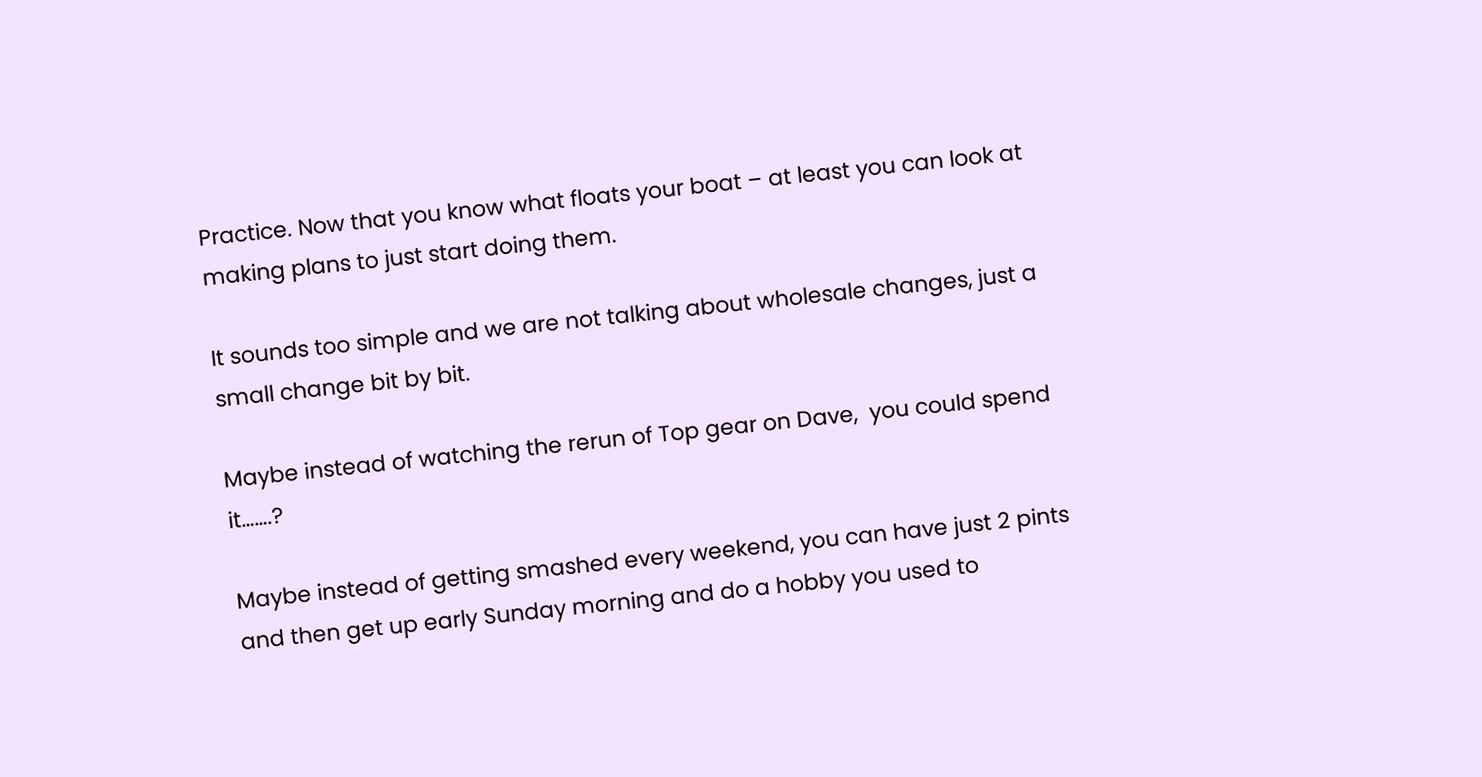Practice. Now that you know what floats your boat – at least you can look at making plans to just start doing them.

It sounds too simple and we are not talking about wholesale changes, just a small change bit by bit.

Maybe instead of watching the rerun of Top gear on Dave,  you could spend it…….?

Maybe instead of getting smashed every weekend, you can have just 2 pints and then get up early Sunday morning and do a hobby you used to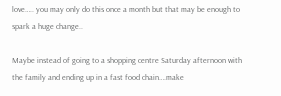love….. you may only do this once a month but that may be enough to spark a huge change..

Maybe instead of going to a shopping centre Saturday afternoon with the family and ending up in a fast food chain….make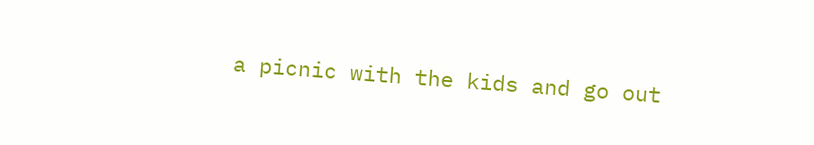a picnic with the kids and go out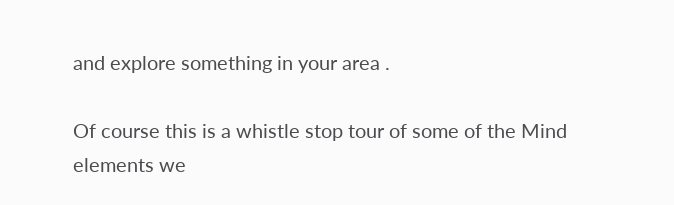and explore something in your area .

Of course this is a whistle stop tour of some of the Mind elements we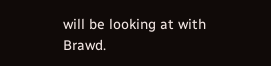will be looking at with Brawd.